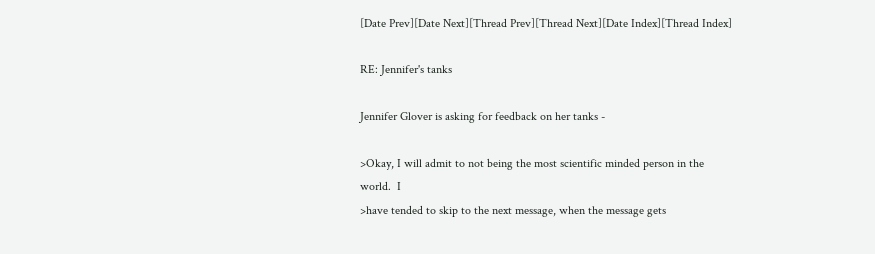[Date Prev][Date Next][Thread Prev][Thread Next][Date Index][Thread Index]

RE: Jennifer's tanks

Jennifer Glover is asking for feedback on her tanks -

>Okay, I will admit to not being the most scientific minded person in the
world.  I
>have tended to skip to the next message, when the message gets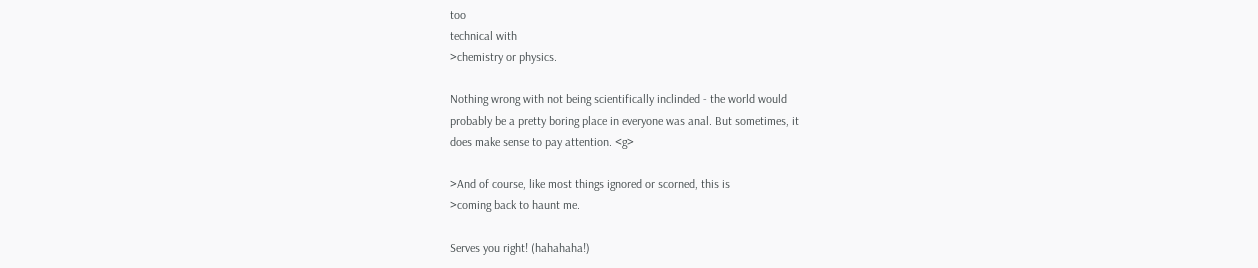too
technical with
>chemistry or physics.

Nothing wrong with not being scientifically inclinded - the world would
probably be a pretty boring place in everyone was anal. But sometimes, it
does make sense to pay attention. <g>

>And of course, like most things ignored or scorned, this is
>coming back to haunt me.

Serves you right! (hahahaha!)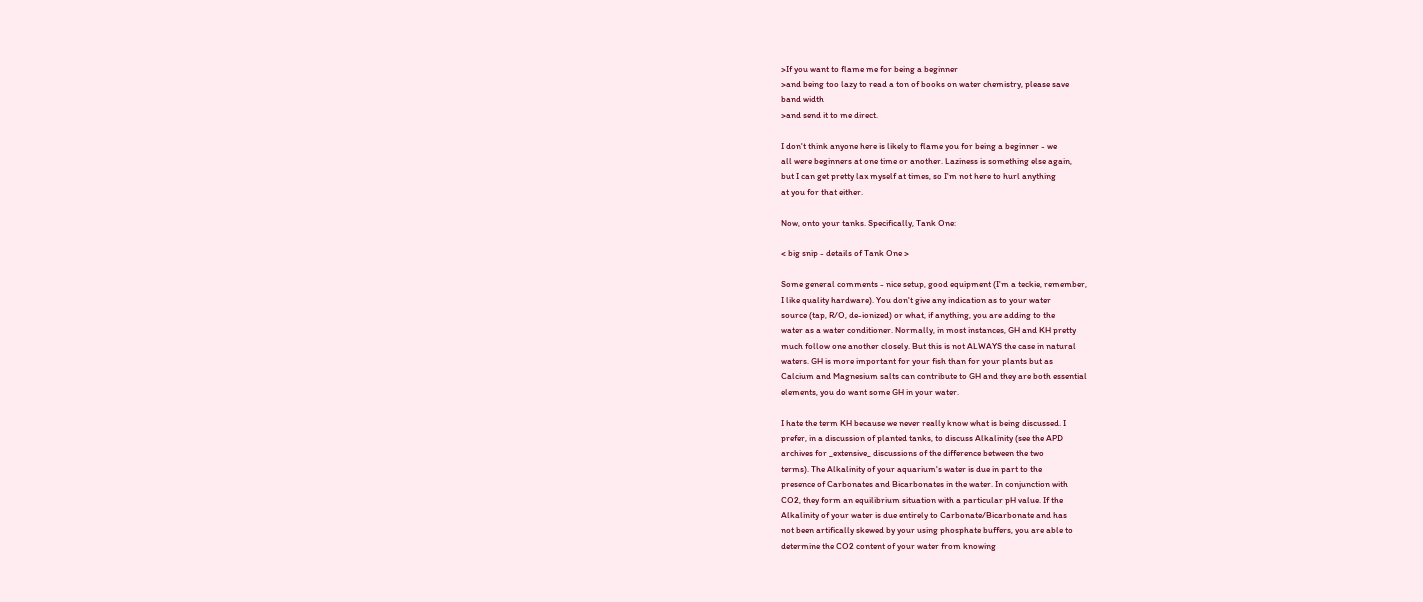>If you want to flame me for being a beginner
>and being too lazy to read a ton of books on water chemistry, please save
band width
>and send it to me direct.

I don't think anyone here is likely to flame you for being a beginner - we
all were beginners at one time or another. Laziness is something else again,
but I can get pretty lax myself at times, so I'm not here to hurl anything
at you for that either.

Now, onto your tanks. Specifically, Tank One:

< big snip - details of Tank One >

Some general comments - nice setup, good equipment (I'm a teckie, remember,
I like quality hardware). You don't give any indication as to your water
source (tap, R/O, de-ionized) or what, if anything, you are adding to the
water as a water conditioner. Normally, in most instances, GH and KH pretty
much follow one another closely. But this is not ALWAYS the case in natural
waters. GH is more important for your fish than for your plants but as
Calcium and Magnesium salts can contribute to GH and they are both essential
elements, you do want some GH in your water.

I hate the term KH because we never really know what is being discussed. I
prefer, in a discussion of planted tanks, to discuss Alkalinity (see the APD
archives for _extensive_ discussions of the difference between the two
terms). The Alkalinity of your aquarium's water is due in part to the
presence of Carbonates and Bicarbonates in the water. In conjunction with
CO2, they form an equilibrium situation with a particular pH value. If the
Alkalinity of your water is due entirely to Carbonate/Bicarbonate and has
not been artifically skewed by your using phosphate buffers, you are able to
determine the CO2 content of your water from knowing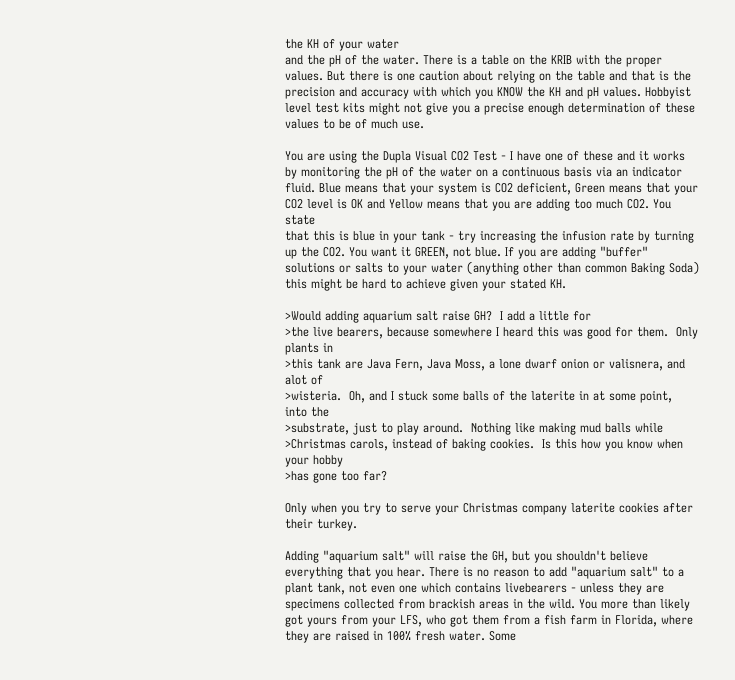the KH of your water
and the pH of the water. There is a table on the KRIB with the proper
values. But there is one caution about relying on the table and that is the
precision and accuracy with which you KNOW the KH and pH values. Hobbyist
level test kits might not give you a precise enough determination of these
values to be of much use.

You are using the Dupla Visual CO2 Test - I have one of these and it works
by monitoring the pH of the water on a continuous basis via an indicator
fluid. Blue means that your system is CO2 deficient, Green means that your
CO2 level is OK and Yellow means that you are adding too much CO2. You state
that this is blue in your tank - try increasing the infusion rate by turning
up the CO2. You want it GREEN, not blue. If you are adding "buffer"
solutions or salts to your water (anything other than common Baking Soda)
this might be hard to achieve given your stated KH.

>Would adding aquarium salt raise GH?  I add a little for
>the live bearers, because somewhere I heard this was good for them.  Only
plants in
>this tank are Java Fern, Java Moss, a lone dwarf onion or valisnera, and
alot of
>wisteria.  Oh, and I stuck some balls of the laterite in at some point,
into the
>substrate, just to play around.  Nothing like making mud balls while
>Christmas carols, instead of baking cookies.  Is this how you know when
your hobby
>has gone too far?

Only when you try to serve your Christmas company laterite cookies after
their turkey.

Adding "aquarium salt" will raise the GH, but you shouldn't believe
everything that you hear. There is no reason to add "aquarium salt" to a
plant tank, not even one which contains livebearers - unless they are
specimens collected from brackish areas in the wild. You more than likely
got yours from your LFS, who got them from a fish farm in Florida, where
they are raised in 100% fresh water. Some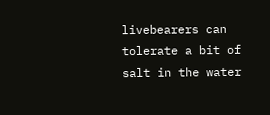livebearers can tolerate a bit of
salt in the water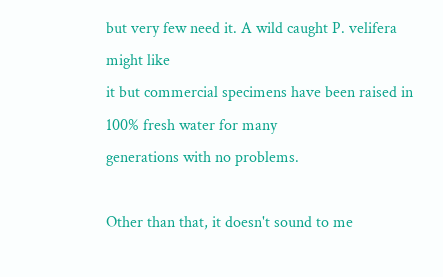but very few need it. A wild caught P. velifera might like
it but commercial specimens have been raised in 100% fresh water for many
generations with no problems.

Other than that, it doesn't sound to me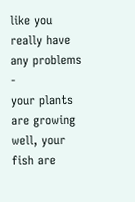like you really have any problems -
your plants are growing well, your fish are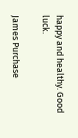happy and healthy. Good luck.

James Purchase